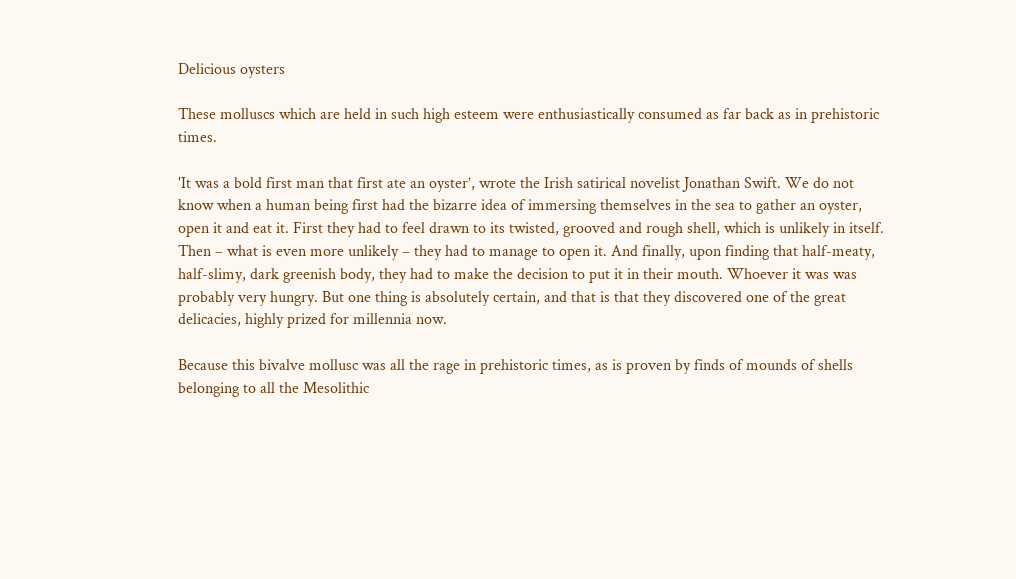Delicious oysters

These molluscs which are held in such high esteem were enthusiastically consumed as far back as in prehistoric times.

'It was a bold first man that first ate an oyster’, wrote the Irish satirical novelist Jonathan Swift. We do not know when a human being first had the bizarre idea of immersing themselves in the sea to gather an oyster, open it and eat it. First they had to feel drawn to its twisted, grooved and rough shell, which is unlikely in itself. Then – what is even more unlikely – they had to manage to open it. And finally, upon finding that half-meaty, half-slimy, dark greenish body, they had to make the decision to put it in their mouth. Whoever it was was probably very hungry. But one thing is absolutely certain, and that is that they discovered one of the great delicacies, highly prized for millennia now.

Because this bivalve mollusc was all the rage in prehistoric times, as is proven by finds of mounds of shells belonging to all the Mesolithic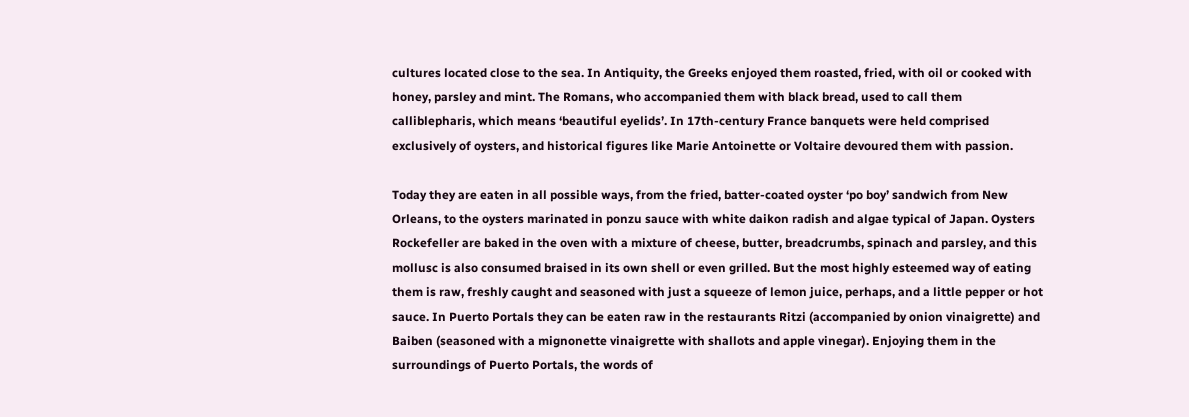cultures located close to the sea. In Antiquity, the Greeks enjoyed them roasted, fried, with oil or cooked with honey, parsley and mint. The Romans, who accompanied them with black bread, used to call them calliblepharis, which means ‘beautiful eyelids’. In 17th-century France banquets were held comprised exclusively of oysters, and historical figures like Marie Antoinette or Voltaire devoured them with passion.

Today they are eaten in all possible ways, from the fried, batter-coated oyster ‘po boy’ sandwich from New Orleans, to the oysters marinated in ponzu sauce with white daikon radish and algae typical of Japan. Oysters Rockefeller are baked in the oven with a mixture of cheese, butter, breadcrumbs, spinach and parsley, and this mollusc is also consumed braised in its own shell or even grilled. But the most highly esteemed way of eating them is raw, freshly caught and seasoned with just a squeeze of lemon juice, perhaps, and a little pepper or hot sauce. In Puerto Portals they can be eaten raw in the restaurants Ritzi (accompanied by onion vinaigrette) and Baiben (seasoned with a mignonette vinaigrette with shallots and apple vinegar). Enjoying them in the surroundings of Puerto Portals, the words of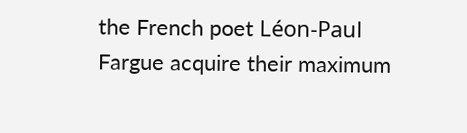the French poet Léon-Paul Fargue acquire their maximum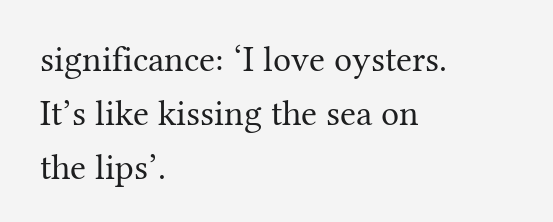significance: ‘I love oysters. It’s like kissing the sea on the lips’.